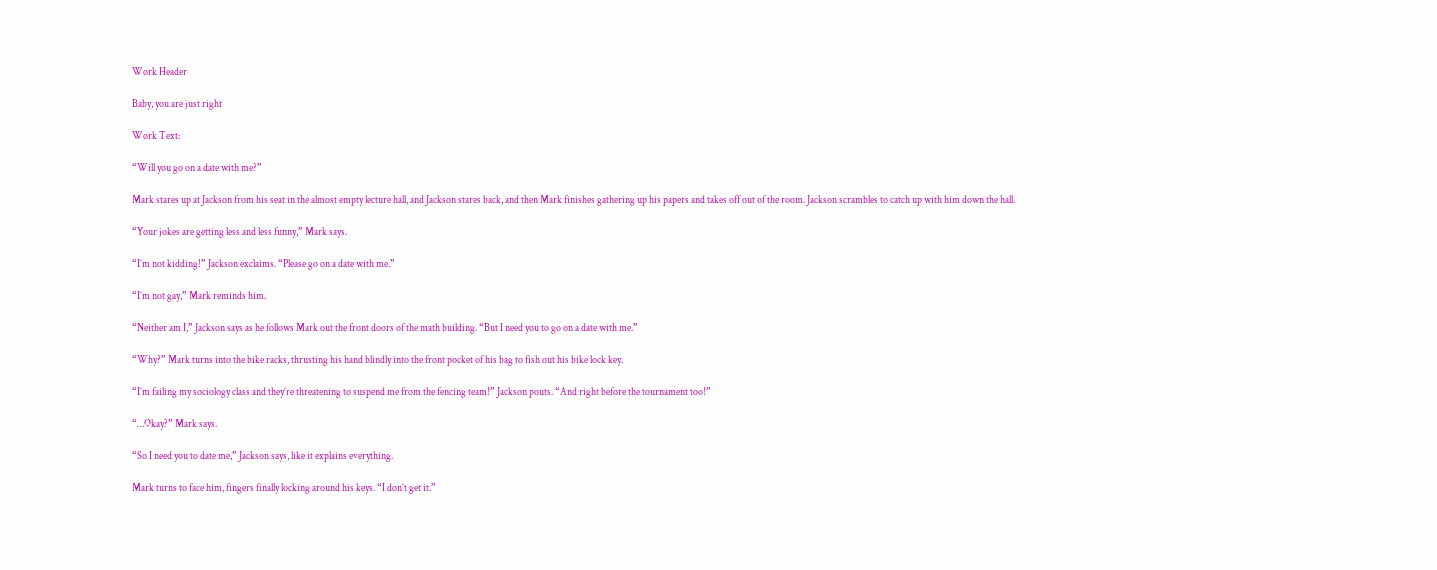Work Header

Baby, you are just right

Work Text:

“Will you go on a date with me?”

Mark stares up at Jackson from his seat in the almost empty lecture hall, and Jackson stares back, and then Mark finishes gathering up his papers and takes off out of the room. Jackson scrambles to catch up with him down the hall.

“Your jokes are getting less and less funny,” Mark says.

“I’m not kidding!” Jackson exclaims. “Please go on a date with me.”

“I’m not gay,” Mark reminds him.

“Neither am I,” Jackson says as he follows Mark out the front doors of the math building. “But I need you to go on a date with me.”

“Why?” Mark turns into the bike racks, thrusting his hand blindly into the front pocket of his bag to fish out his bike lock key.

“I’m failing my sociology class and they’re threatening to suspend me from the fencing team!” Jackson pouts. “And right before the tournament too!”

“…Okay?” Mark says.

“So I need you to date me,” Jackson says, like it explains everything.

Mark turns to face him, fingers finally locking around his keys. “I don’t get it.”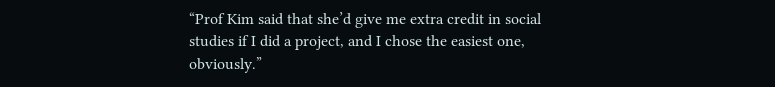“Prof Kim said that she’d give me extra credit in social studies if I did a project, and I chose the easiest one, obviously.”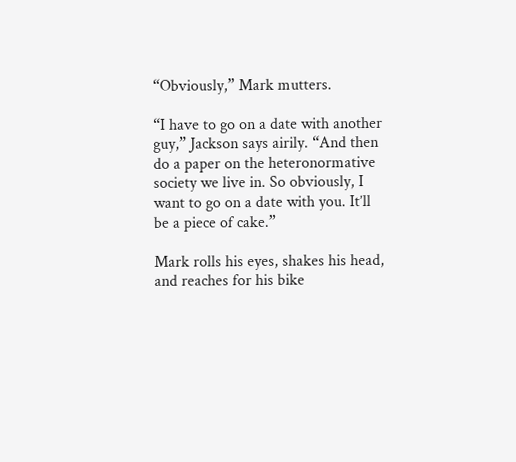“Obviously,” Mark mutters.

“I have to go on a date with another guy,” Jackson says airily. “And then do a paper on the heteronormative society we live in. So obviously, I want to go on a date with you. It’ll be a piece of cake.”

Mark rolls his eyes, shakes his head, and reaches for his bike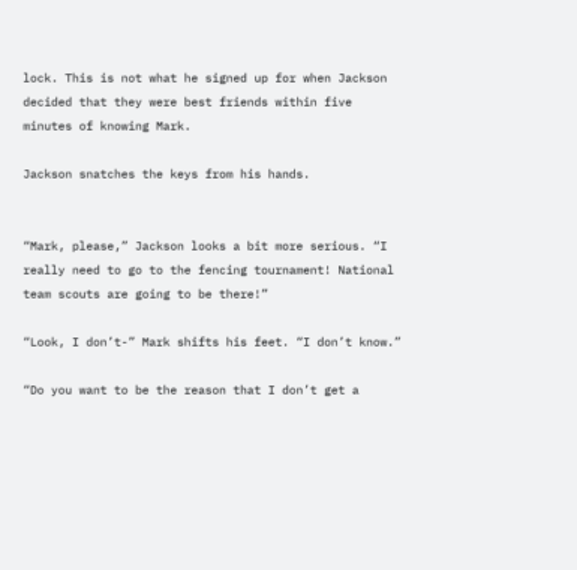lock. This is not what he signed up for when Jackson decided that they were best friends within five minutes of knowing Mark.

Jackson snatches the keys from his hands.


“Mark, please,” Jackson looks a bit more serious. “I really need to go to the fencing tournament! National team scouts are going to be there!”

“Look, I don’t-” Mark shifts his feet. “I don’t know.”

“Do you want to be the reason that I don’t get a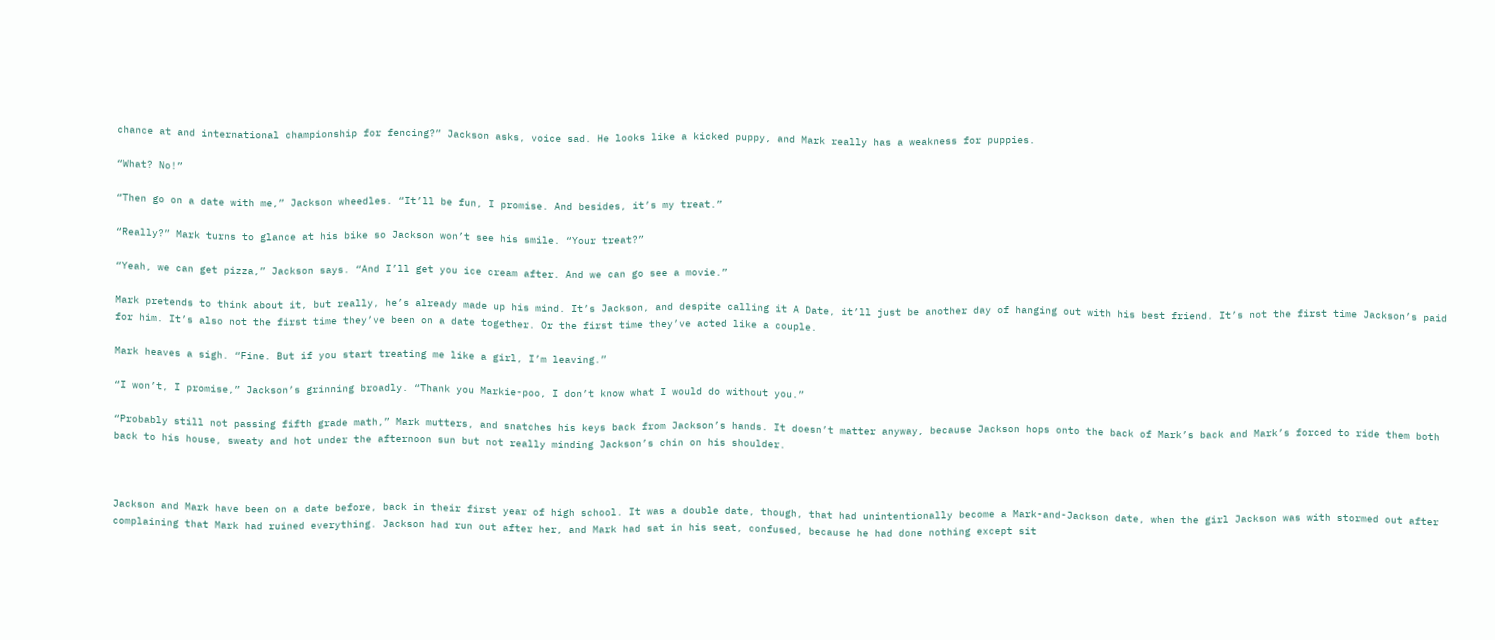chance at and international championship for fencing?” Jackson asks, voice sad. He looks like a kicked puppy, and Mark really has a weakness for puppies.

“What? No!”

“Then go on a date with me,” Jackson wheedles. “It’ll be fun, I promise. And besides, it’s my treat.”

“Really?” Mark turns to glance at his bike so Jackson won’t see his smile. “Your treat?”

“Yeah, we can get pizza,” Jackson says. “And I’ll get you ice cream after. And we can go see a movie.”

Mark pretends to think about it, but really, he’s already made up his mind. It’s Jackson, and despite calling it A Date, it’ll just be another day of hanging out with his best friend. It’s not the first time Jackson’s paid for him. It’s also not the first time they’ve been on a date together. Or the first time they’ve acted like a couple.

Mark heaves a sigh. “Fine. But if you start treating me like a girl, I’m leaving.”

“I won’t, I promise,” Jackson’s grinning broadly. “Thank you Markie-poo, I don’t know what I would do without you.”

“Probably still not passing fifth grade math,” Mark mutters, and snatches his keys back from Jackson’s hands. It doesn’t matter anyway, because Jackson hops onto the back of Mark’s back and Mark’s forced to ride them both back to his house, sweaty and hot under the afternoon sun but not really minding Jackson’s chin on his shoulder.



Jackson and Mark have been on a date before, back in their first year of high school. It was a double date, though, that had unintentionally become a Mark-and-Jackson date, when the girl Jackson was with stormed out after complaining that Mark had ruined everything. Jackson had run out after her, and Mark had sat in his seat, confused, because he had done nothing except sit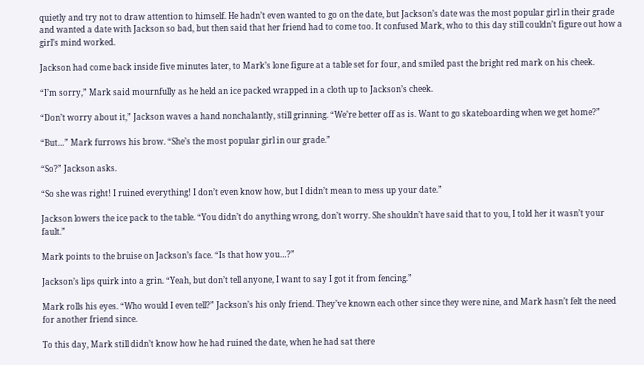quietly and try not to draw attention to himself. He hadn’t even wanted to go on the date, but Jackson’s date was the most popular girl in their grade and wanted a date with Jackson so bad, but then said that her friend had to come too. It confused Mark, who to this day still couldn’t figure out how a girl’s mind worked.

Jackson had come back inside five minutes later, to Mark’s lone figure at a table set for four, and smiled past the bright red mark on his cheek.

“I’m sorry,” Mark said mournfully as he held an ice packed wrapped in a cloth up to Jackson’s cheek.

“Don’t worry about it,” Jackson waves a hand nonchalantly, still grinning. “We’re better off as is. Want to go skateboarding when we get home?”

“But…” Mark furrows his brow. “She’s the most popular girl in our grade.”

“So?” Jackson asks.

“So she was right! I ruined everything! I don’t even know how, but I didn’t mean to mess up your date.”

Jackson lowers the ice pack to the table. “You didn’t do anything wrong, don’t worry. She shouldn’t have said that to you, I told her it wasn’t your fault.”

Mark points to the bruise on Jackson’s face. “Is that how you…?”

Jackson’s lips quirk into a grin. “Yeah, but don’t tell anyone, I want to say I got it from fencing.”

Mark rolls his eyes. “Who would I even tell?” Jackson’s his only friend. They’ve known each other since they were nine, and Mark hasn’t felt the need for another friend since.

To this day, Mark still didn’t know how he had ruined the date, when he had sat there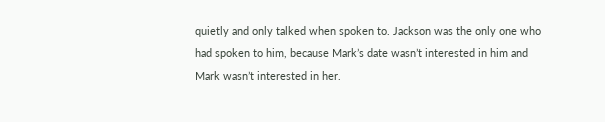quietly and only talked when spoken to. Jackson was the only one who had spoken to him, because Mark’s date wasn’t interested in him and Mark wasn’t interested in her.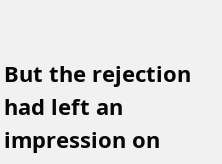But the rejection had left an impression on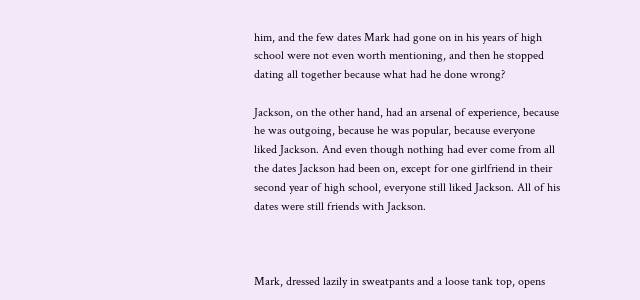him, and the few dates Mark had gone on in his years of high school were not even worth mentioning, and then he stopped dating all together because what had he done wrong?

Jackson, on the other hand, had an arsenal of experience, because he was outgoing, because he was popular, because everyone liked Jackson. And even though nothing had ever come from all the dates Jackson had been on, except for one girlfriend in their second year of high school, everyone still liked Jackson. All of his dates were still friends with Jackson.



Mark, dressed lazily in sweatpants and a loose tank top, opens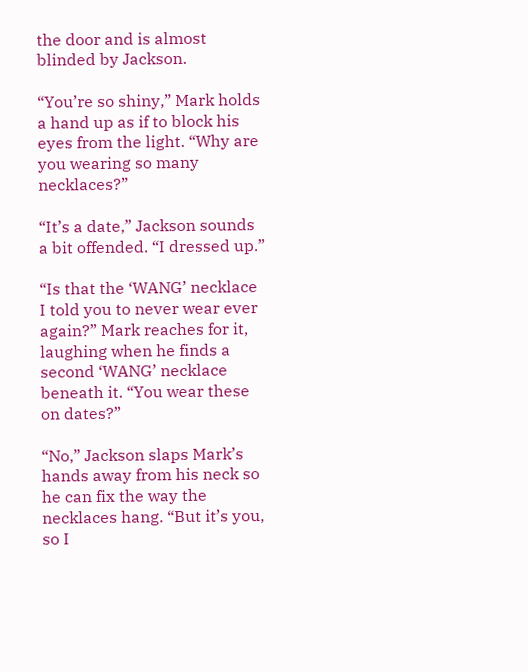the door and is almost blinded by Jackson.

“You’re so shiny,” Mark holds a hand up as if to block his eyes from the light. “Why are you wearing so many necklaces?”

“It’s a date,” Jackson sounds a bit offended. “I dressed up.”

“Is that the ‘WANG’ necklace I told you to never wear ever again?” Mark reaches for it, laughing when he finds a second ‘WANG’ necklace beneath it. “You wear these on dates?”

“No,” Jackson slaps Mark’s hands away from his neck so he can fix the way the necklaces hang. “But it’s you, so I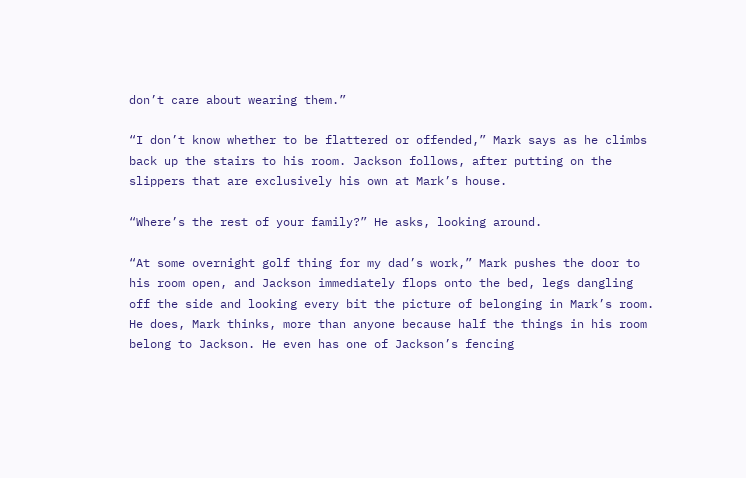don’t care about wearing them.”

“I don’t know whether to be flattered or offended,” Mark says as he climbs back up the stairs to his room. Jackson follows, after putting on the slippers that are exclusively his own at Mark’s house.

“Where’s the rest of your family?” He asks, looking around.

“At some overnight golf thing for my dad’s work,” Mark pushes the door to his room open, and Jackson immediately flops onto the bed, legs dangling off the side and looking every bit the picture of belonging in Mark’s room. He does, Mark thinks, more than anyone because half the things in his room belong to Jackson. He even has one of Jackson’s fencing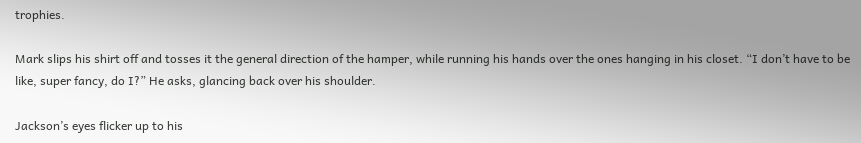trophies.

Mark slips his shirt off and tosses it the general direction of the hamper, while running his hands over the ones hanging in his closet. “I don’t have to be like, super fancy, do I?” He asks, glancing back over his shoulder.

Jackson’s eyes flicker up to his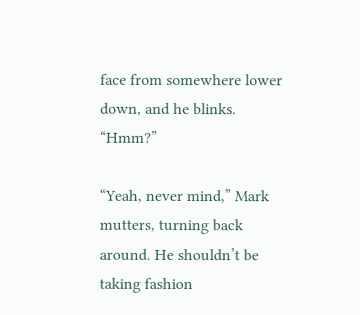face from somewhere lower down, and he blinks. “Hmm?”

“Yeah, never mind,” Mark mutters, turning back around. He shouldn’t be taking fashion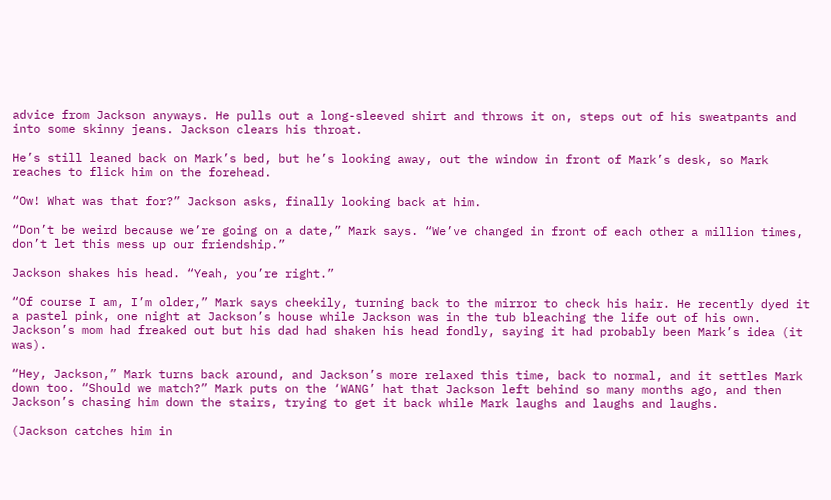advice from Jackson anyways. He pulls out a long-sleeved shirt and throws it on, steps out of his sweatpants and into some skinny jeans. Jackson clears his throat.

He’s still leaned back on Mark’s bed, but he’s looking away, out the window in front of Mark’s desk, so Mark reaches to flick him on the forehead.

“Ow! What was that for?” Jackson asks, finally looking back at him.

“Don’t be weird because we’re going on a date,” Mark says. “We’ve changed in front of each other a million times, don’t let this mess up our friendship.”

Jackson shakes his head. “Yeah, you’re right.”

“Of course I am, I’m older,” Mark says cheekily, turning back to the mirror to check his hair. He recently dyed it a pastel pink, one night at Jackson’s house while Jackson was in the tub bleaching the life out of his own. Jackson’s mom had freaked out but his dad had shaken his head fondly, saying it had probably been Mark’s idea (it was).

“Hey, Jackson,” Mark turns back around, and Jackson’s more relaxed this time, back to normal, and it settles Mark down too. “Should we match?” Mark puts on the ‘WANG’ hat that Jackson left behind so many months ago, and then Jackson’s chasing him down the stairs, trying to get it back while Mark laughs and laughs and laughs.

(Jackson catches him in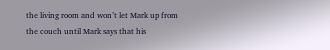the living room and won’t let Mark up from the couch until Mark says that his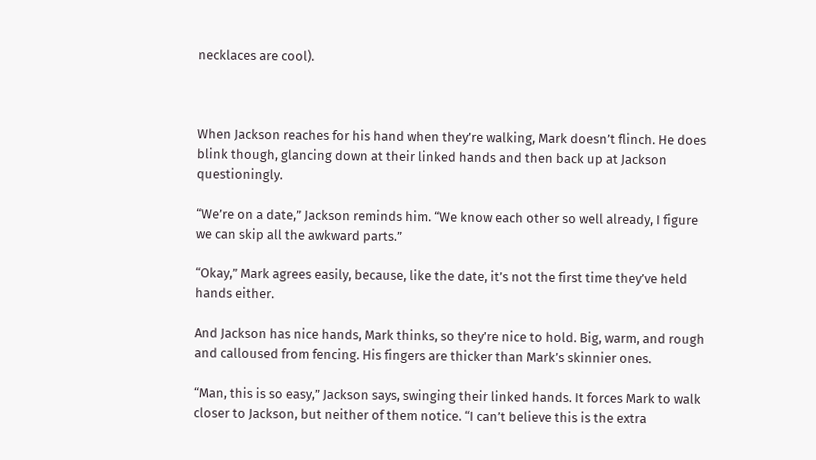necklaces are cool).



When Jackson reaches for his hand when they’re walking, Mark doesn’t flinch. He does blink though, glancing down at their linked hands and then back up at Jackson questioningly.

“We’re on a date,” Jackson reminds him. “We know each other so well already, I figure we can skip all the awkward parts.”

“Okay,” Mark agrees easily, because, like the date, it’s not the first time they’ve held hands either.

And Jackson has nice hands, Mark thinks, so they’re nice to hold. Big, warm, and rough and calloused from fencing. His fingers are thicker than Mark’s skinnier ones.

“Man, this is so easy,” Jackson says, swinging their linked hands. It forces Mark to walk closer to Jackson, but neither of them notice. “I can’t believe this is the extra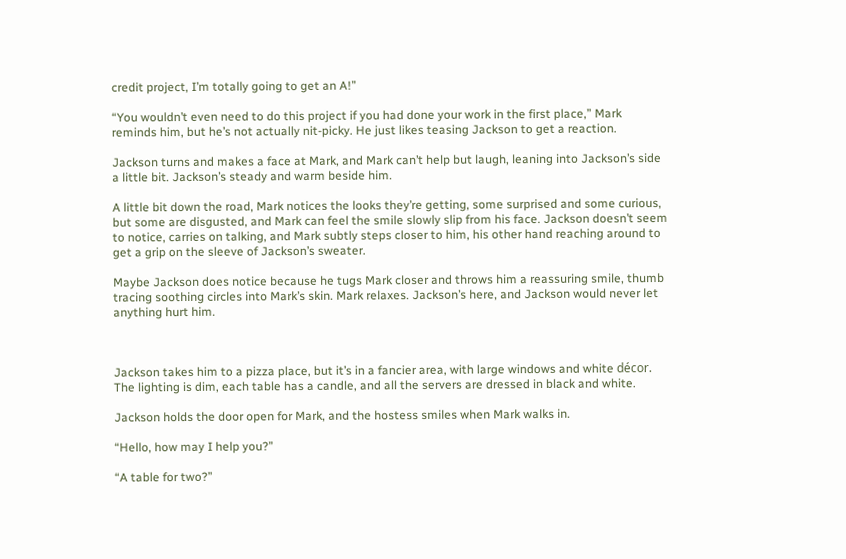credit project, I’m totally going to get an A!”

“You wouldn’t even need to do this project if you had done your work in the first place,” Mark reminds him, but he’s not actually nit-picky. He just likes teasing Jackson to get a reaction.

Jackson turns and makes a face at Mark, and Mark can’t help but laugh, leaning into Jackson’s side a little bit. Jackson’s steady and warm beside him.

A little bit down the road, Mark notices the looks they’re getting, some surprised and some curious, but some are disgusted, and Mark can feel the smile slowly slip from his face. Jackson doesn’t seem to notice, carries on talking, and Mark subtly steps closer to him, his other hand reaching around to get a grip on the sleeve of Jackson’s sweater.

Maybe Jackson does notice because he tugs Mark closer and throws him a reassuring smile, thumb tracing soothing circles into Mark’s skin. Mark relaxes. Jackson’s here, and Jackson would never let anything hurt him.



Jackson takes him to a pizza place, but it’s in a fancier area, with large windows and white décor. The lighting is dim, each table has a candle, and all the servers are dressed in black and white.

Jackson holds the door open for Mark, and the hostess smiles when Mark walks in.

“Hello, how may I help you?”

“A table for two?”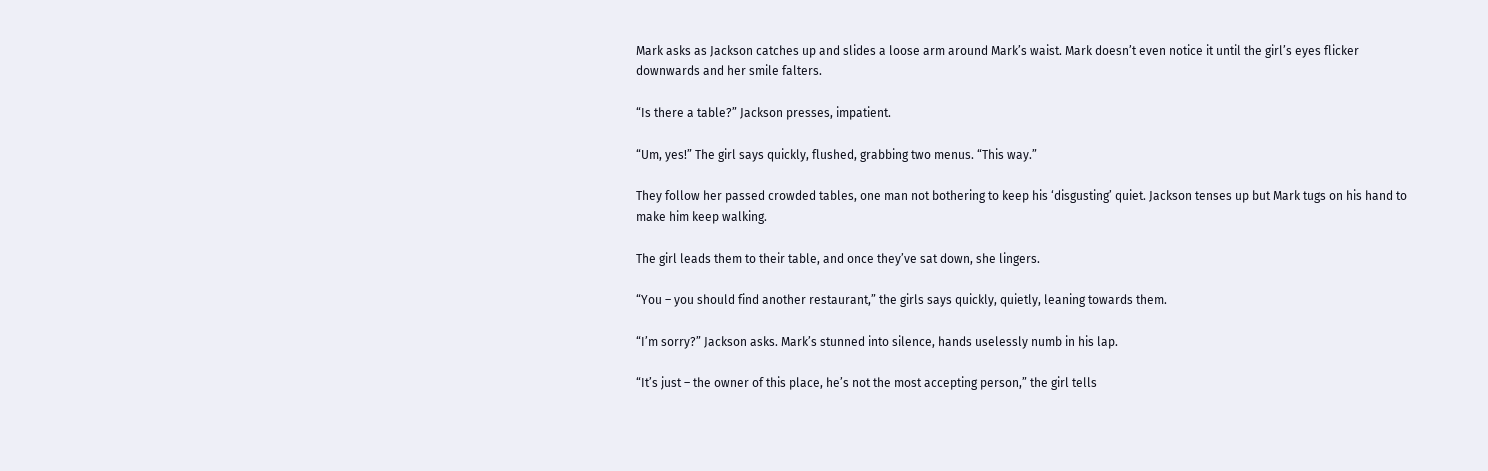Mark asks as Jackson catches up and slides a loose arm around Mark’s waist. Mark doesn’t even notice it until the girl’s eyes flicker downwards and her smile falters.

“Is there a table?” Jackson presses, impatient.

“Um, yes!” The girl says quickly, flushed, grabbing two menus. “This way.”

They follow her passed crowded tables, one man not bothering to keep his ‘disgusting’ quiet. Jackson tenses up but Mark tugs on his hand to make him keep walking.

The girl leads them to their table, and once they’ve sat down, she lingers.

“You – you should find another restaurant,” the girls says quickly, quietly, leaning towards them.

“I’m sorry?” Jackson asks. Mark’s stunned into silence, hands uselessly numb in his lap.

“It’s just – the owner of this place, he’s not the most accepting person,” the girl tells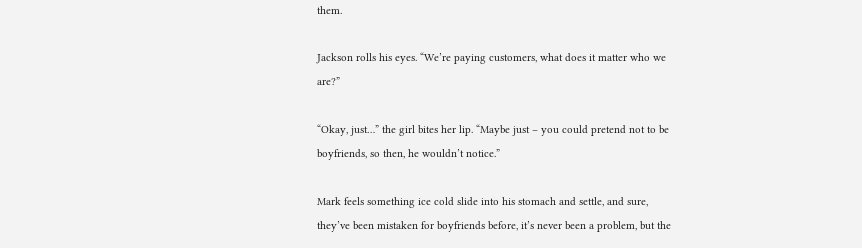them.

Jackson rolls his eyes. “We’re paying customers, what does it matter who we are?”

“Okay, just…” the girl bites her lip. “Maybe just – you could pretend not to be boyfriends, so then, he wouldn’t notice.”

Mark feels something ice cold slide into his stomach and settle, and sure, they’ve been mistaken for boyfriends before, it’s never been a problem, but the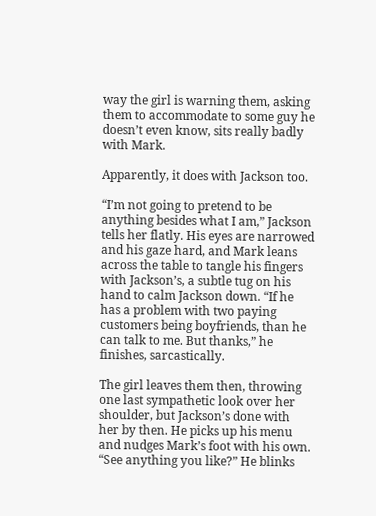way the girl is warning them, asking them to accommodate to some guy he doesn’t even know, sits really badly with Mark.

Apparently, it does with Jackson too.

“I’m not going to pretend to be anything besides what I am,” Jackson tells her flatly. His eyes are narrowed and his gaze hard, and Mark leans across the table to tangle his fingers with Jackson’s, a subtle tug on his hand to calm Jackson down. “If he has a problem with two paying customers being boyfriends, than he can talk to me. But thanks,” he finishes, sarcastically.

The girl leaves them then, throwing one last sympathetic look over her shoulder, but Jackson’s done with her by then. He picks up his menu and nudges Mark’s foot with his own. “See anything you like?” He blinks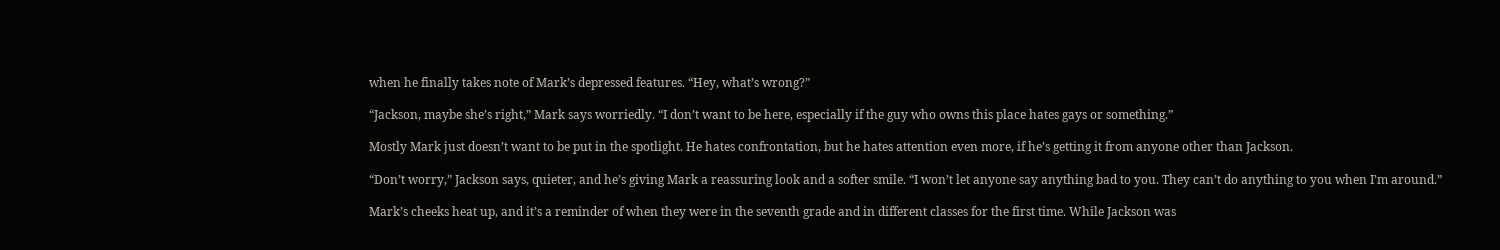when he finally takes note of Mark’s depressed features. “Hey, what’s wrong?”

“Jackson, maybe she’s right,” Mark says worriedly. “I don’t want to be here, especially if the guy who owns this place hates gays or something.”

Mostly Mark just doesn’t want to be put in the spotlight. He hates confrontation, but he hates attention even more, if he’s getting it from anyone other than Jackson.

“Don’t worry,” Jackson says, quieter, and he’s giving Mark a reassuring look and a softer smile. “I won’t let anyone say anything bad to you. They can’t do anything to you when I’m around.”

Mark’s cheeks heat up, and it’s a reminder of when they were in the seventh grade and in different classes for the first time. While Jackson was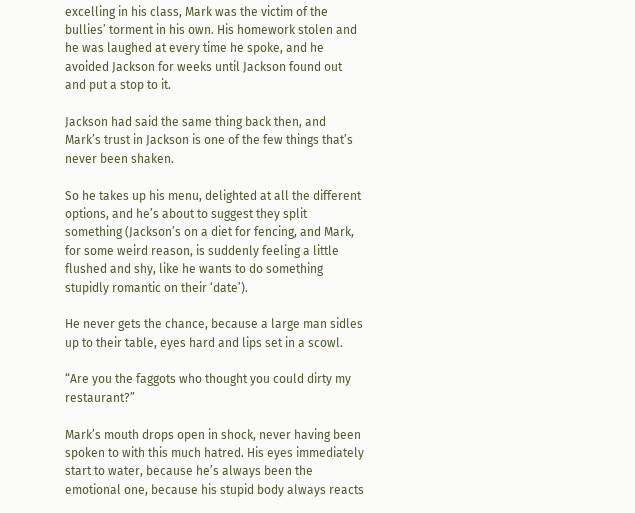excelling in his class, Mark was the victim of the bullies’ torment in his own. His homework stolen and he was laughed at every time he spoke, and he avoided Jackson for weeks until Jackson found out and put a stop to it.

Jackson had said the same thing back then, and Mark’s trust in Jackson is one of the few things that’s never been shaken.

So he takes up his menu, delighted at all the different options, and he’s about to suggest they split something (Jackson’s on a diet for fencing, and Mark, for some weird reason, is suddenly feeling a little flushed and shy, like he wants to do something stupidly romantic on their ‘date’).

He never gets the chance, because a large man sidles up to their table, eyes hard and lips set in a scowl.

“Are you the faggots who thought you could dirty my restaurant?”

Mark’s mouth drops open in shock, never having been spoken to with this much hatred. His eyes immediately start to water, because he’s always been the emotional one, because his stupid body always reacts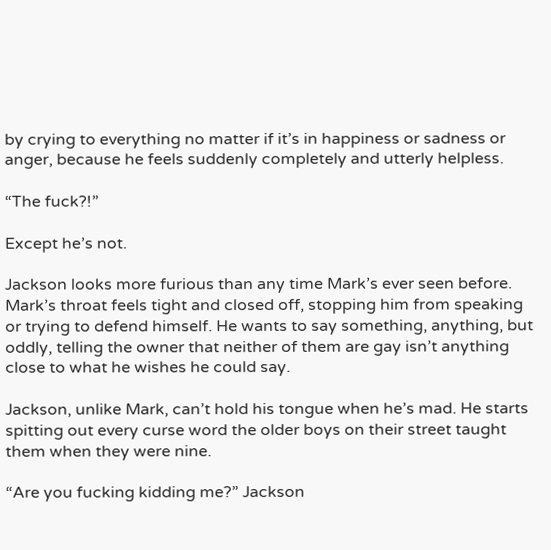by crying to everything no matter if it’s in happiness or sadness or anger, because he feels suddenly completely and utterly helpless.

“The fuck?!”

Except he’s not.

Jackson looks more furious than any time Mark’s ever seen before. Mark’s throat feels tight and closed off, stopping him from speaking or trying to defend himself. He wants to say something, anything, but oddly, telling the owner that neither of them are gay isn’t anything close to what he wishes he could say.

Jackson, unlike Mark, can’t hold his tongue when he’s mad. He starts spitting out every curse word the older boys on their street taught them when they were nine.

“Are you fucking kidding me?” Jackson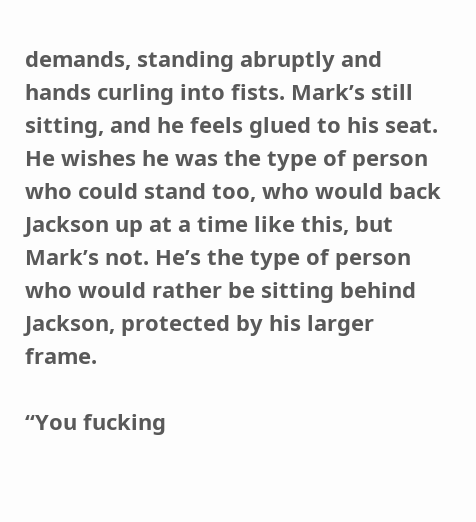demands, standing abruptly and hands curling into fists. Mark’s still sitting, and he feels glued to his seat. He wishes he was the type of person who could stand too, who would back Jackson up at a time like this, but Mark’s not. He’s the type of person who would rather be sitting behind Jackson, protected by his larger frame.

“You fucking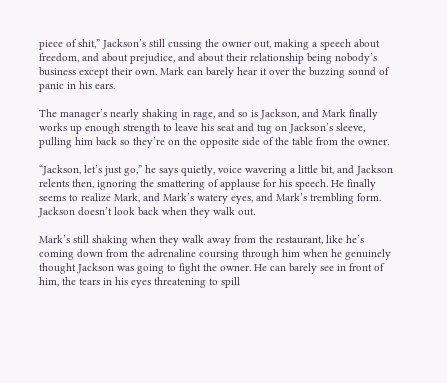piece of shit,” Jackson’s still cussing the owner out, making a speech about freedom, and about prejudice, and about their relationship being nobody’s business except their own. Mark can barely hear it over the buzzing sound of panic in his ears.

The manager’s nearly shaking in rage, and so is Jackson, and Mark finally works up enough strength to leave his seat and tug on Jackson’s sleeve, pulling him back so they’re on the opposite side of the table from the owner.

“Jackson, let’s just go,” he says quietly, voice wavering a little bit, and Jackson relents then, ignoring the smattering of applause for his speech. He finally seems to realize Mark, and Mark’s watery eyes, and Mark’s trembling form. Jackson doesn’t look back when they walk out.

Mark’s still shaking when they walk away from the restaurant, like he’s coming down from the adrenaline coursing through him when he genuinely thought Jackson was going to fight the owner. He can barely see in front of him, the tears in his eyes threatening to spill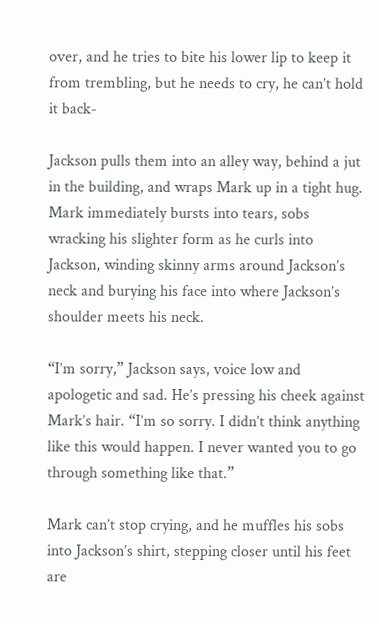over, and he tries to bite his lower lip to keep it from trembling, but he needs to cry, he can’t hold it back-

Jackson pulls them into an alley way, behind a jut in the building, and wraps Mark up in a tight hug. Mark immediately bursts into tears, sobs wracking his slighter form as he curls into Jackson, winding skinny arms around Jackson’s neck and burying his face into where Jackson’s shoulder meets his neck.

“I’m sorry,” Jackson says, voice low and apologetic and sad. He’s pressing his cheek against Mark’s hair. “I’m so sorry. I didn’t think anything like this would happen. I never wanted you to go through something like that.”

Mark can’t stop crying, and he muffles his sobs into Jackson’s shirt, stepping closer until his feet are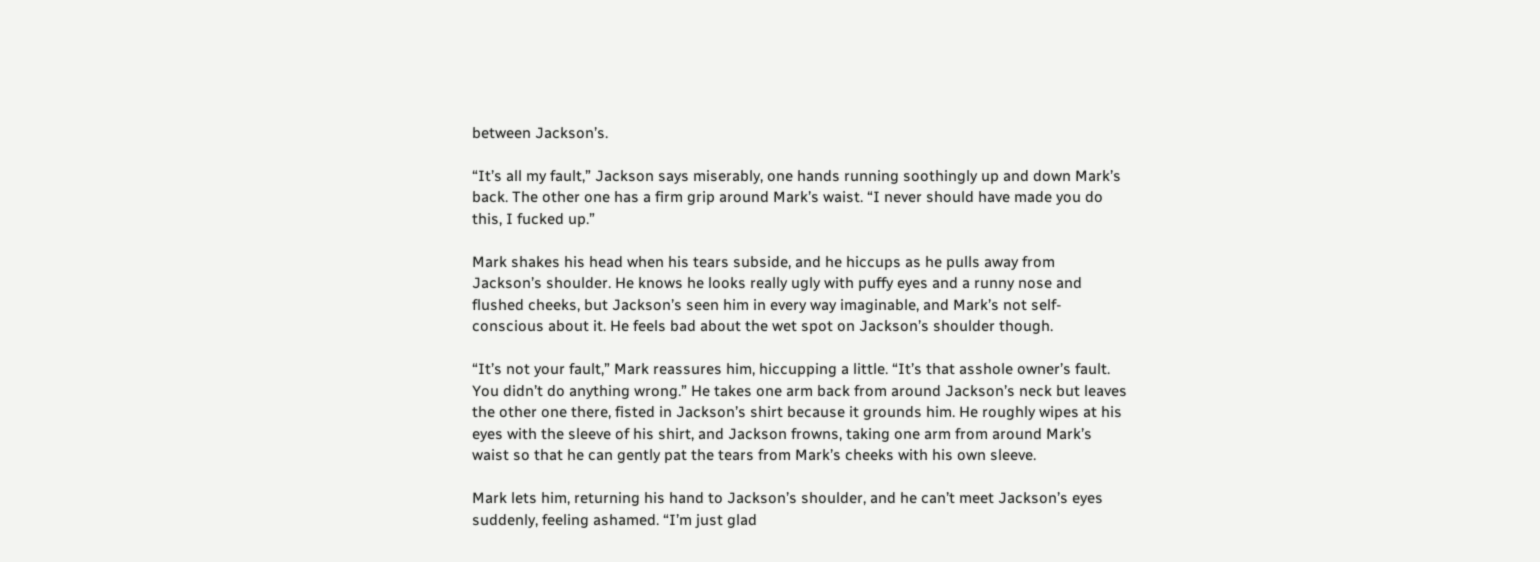between Jackson’s.

“It’s all my fault,” Jackson says miserably, one hands running soothingly up and down Mark’s back. The other one has a firm grip around Mark’s waist. “I never should have made you do this, I fucked up.”

Mark shakes his head when his tears subside, and he hiccups as he pulls away from Jackson’s shoulder. He knows he looks really ugly with puffy eyes and a runny nose and flushed cheeks, but Jackson’s seen him in every way imaginable, and Mark’s not self-conscious about it. He feels bad about the wet spot on Jackson’s shoulder though.

“It’s not your fault,” Mark reassures him, hiccupping a little. “It’s that asshole owner’s fault. You didn’t do anything wrong.” He takes one arm back from around Jackson’s neck but leaves the other one there, fisted in Jackson’s shirt because it grounds him. He roughly wipes at his eyes with the sleeve of his shirt, and Jackson frowns, taking one arm from around Mark’s waist so that he can gently pat the tears from Mark’s cheeks with his own sleeve.

Mark lets him, returning his hand to Jackson’s shoulder, and he can’t meet Jackson’s eyes suddenly, feeling ashamed. “I’m just glad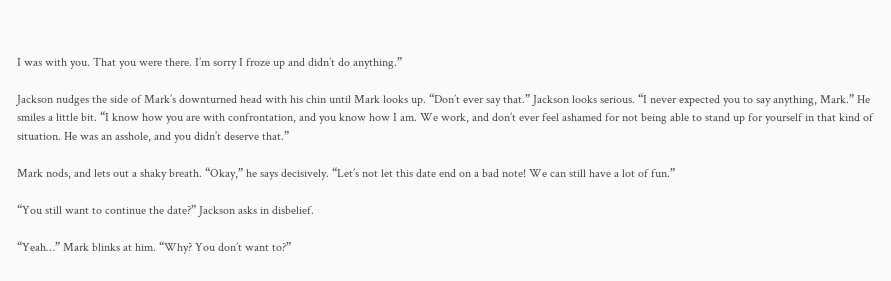I was with you. That you were there. I’m sorry I froze up and didn’t do anything.”

Jackson nudges the side of Mark’s downturned head with his chin until Mark looks up. “Don’t ever say that.” Jackson looks serious. “I never expected you to say anything, Mark.” He smiles a little bit. “I know how you are with confrontation, and you know how I am. We work, and don’t ever feel ashamed for not being able to stand up for yourself in that kind of situation. He was an asshole, and you didn’t deserve that.”

Mark nods, and lets out a shaky breath. “Okay,” he says decisively. “Let’s not let this date end on a bad note! We can still have a lot of fun.”

“You still want to continue the date?” Jackson asks in disbelief.

“Yeah…” Mark blinks at him. “Why? You don’t want to?”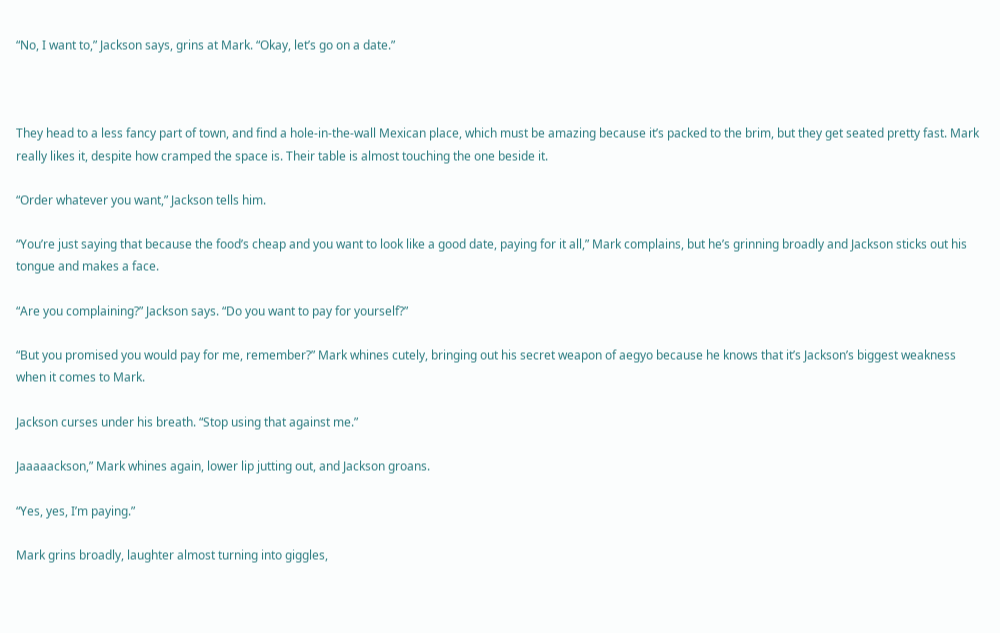“No, I want to,” Jackson says, grins at Mark. “Okay, let’s go on a date.”



They head to a less fancy part of town, and find a hole-in-the-wall Mexican place, which must be amazing because it’s packed to the brim, but they get seated pretty fast. Mark really likes it, despite how cramped the space is. Their table is almost touching the one beside it.

“Order whatever you want,” Jackson tells him.

“You’re just saying that because the food’s cheap and you want to look like a good date, paying for it all,” Mark complains, but he’s grinning broadly and Jackson sticks out his tongue and makes a face.

“Are you complaining?” Jackson says. “Do you want to pay for yourself?”

“But you promised you would pay for me, remember?” Mark whines cutely, bringing out his secret weapon of aegyo because he knows that it’s Jackson’s biggest weakness when it comes to Mark.

Jackson curses under his breath. “Stop using that against me.”

Jaaaaackson,” Mark whines again, lower lip jutting out, and Jackson groans.

“Yes, yes, I’m paying.”

Mark grins broadly, laughter almost turning into giggles,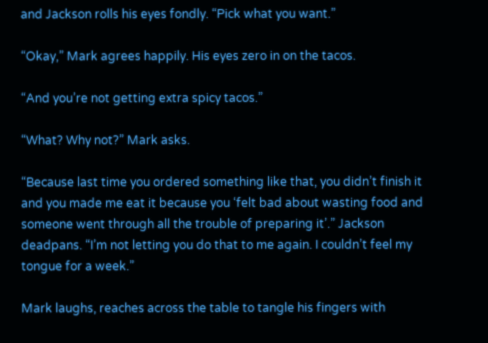and Jackson rolls his eyes fondly. “Pick what you want.”

“Okay,” Mark agrees happily. His eyes zero in on the tacos.

“And you’re not getting extra spicy tacos.”

“What? Why not?” Mark asks.

“Because last time you ordered something like that, you didn’t finish it and you made me eat it because you ‘felt bad about wasting food and someone went through all the trouble of preparing it’.” Jackson deadpans. “I’m not letting you do that to me again. I couldn’t feel my tongue for a week.”

Mark laughs, reaches across the table to tangle his fingers with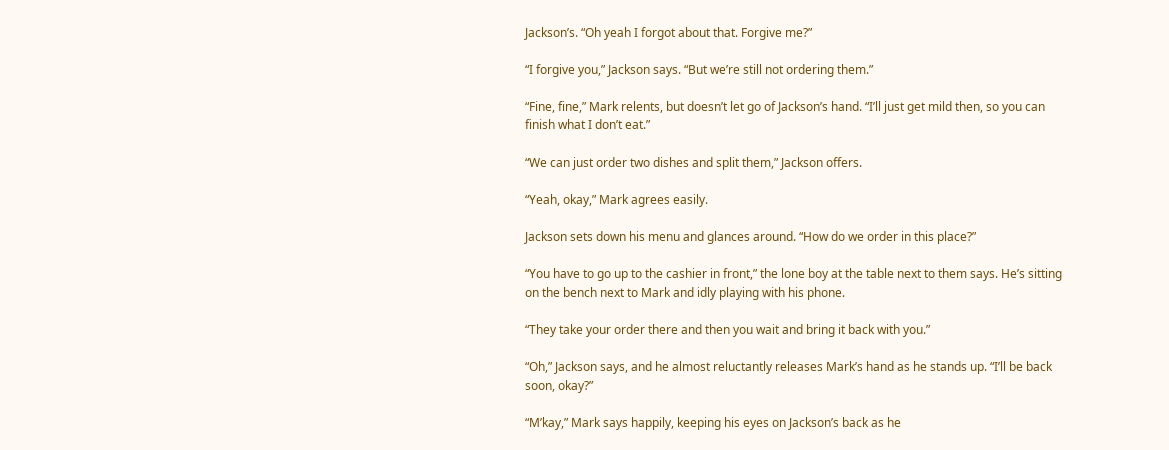Jackson’s. “Oh yeah I forgot about that. Forgive me?”

“I forgive you,” Jackson says. “But we’re still not ordering them.”

“Fine, fine,” Mark relents, but doesn’t let go of Jackson’s hand. “I’ll just get mild then, so you can finish what I don’t eat.”

“We can just order two dishes and split them,” Jackson offers.

“Yeah, okay,” Mark agrees easily.

Jackson sets down his menu and glances around. “How do we order in this place?”

“You have to go up to the cashier in front,” the lone boy at the table next to them says. He’s sitting on the bench next to Mark and idly playing with his phone.

“They take your order there and then you wait and bring it back with you.”

“Oh,” Jackson says, and he almost reluctantly releases Mark’s hand as he stands up. “I’ll be back soon, okay?”

“M’kay,” Mark says happily, keeping his eyes on Jackson’s back as he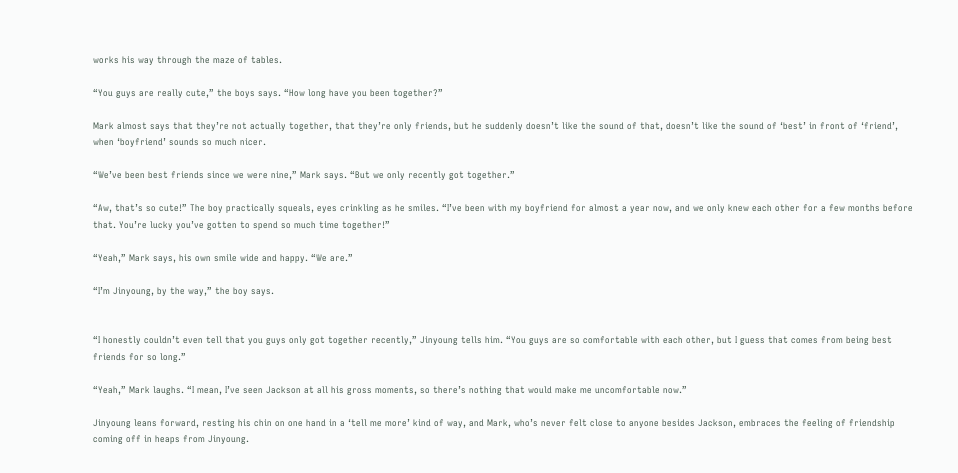works his way through the maze of tables.

“You guys are really cute,” the boys says. “How long have you been together?”

Mark almost says that they’re not actually together, that they’re only friends, but he suddenly doesn’t like the sound of that, doesn’t like the sound of ‘best’ in front of ‘friend’, when ‘boyfriend’ sounds so much nicer.

“We’ve been best friends since we were nine,” Mark says. “But we only recently got together.”

“Aw, that’s so cute!” The boy practically squeals, eyes crinkling as he smiles. “I’ve been with my boyfriend for almost a year now, and we only knew each other for a few months before that. You’re lucky you’ve gotten to spend so much time together!”

“Yeah,” Mark says, his own smile wide and happy. “We are.”

“I’m Jinyoung, by the way,” the boy says.


“I honestly couldn’t even tell that you guys only got together recently,” Jinyoung tells him. “You guys are so comfortable with each other, but I guess that comes from being best friends for so long.”

“Yeah,” Mark laughs. “I mean, I’ve seen Jackson at all his gross moments, so there’s nothing that would make me uncomfortable now.”

Jinyoung leans forward, resting his chin on one hand in a ‘tell me more’ kind of way, and Mark, who’s never felt close to anyone besides Jackson, embraces the feeling of friendship coming off in heaps from Jinyoung.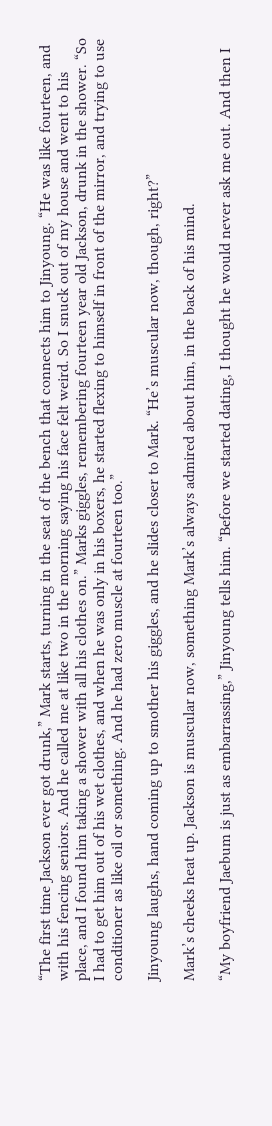“The first time Jackson ever got drunk,” Mark starts, turning in the seat of the bench that connects him to Jinyoung. “He was like fourteen, and with his fencing seniors. And he called me at like two in the morning saying his face felt weird. So I snuck out of my house and went to his place, and I found him taking a shower with all his clothes on.” Marks giggles, remembering fourteen year old Jackson, drunk in the shower. “So I had to get him out of his wet clothes, and when he was only in his boxers, he started flexing to himself in front of the mirror, and trying to use conditioner as like oil or something. And he had zero muscle at fourteen too.”

Jinyoung laughs, hand coming up to smother his giggles, and he slides closer to Mark. “He’s muscular now, though, right?”

Mark’s cheeks heat up. Jackson is muscular now, something Mark’s always admired about him, in the back of his mind.

“My boyfriend Jaebum is just as embarrassing,” Jinyoung tells him. “Before we started dating, I thought he would never ask me out. And then I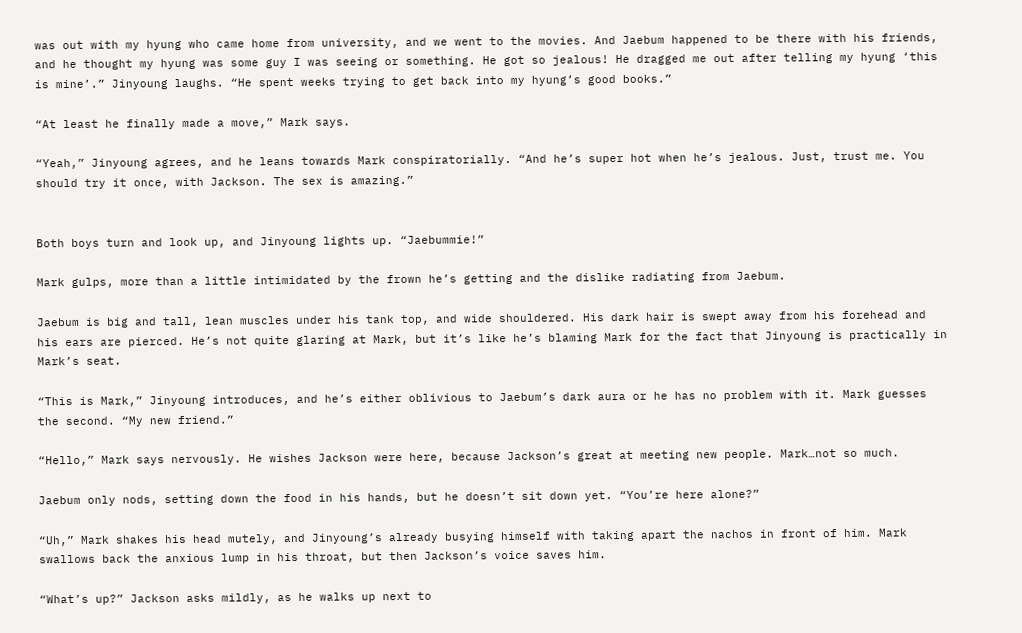was out with my hyung who came home from university, and we went to the movies. And Jaebum happened to be there with his friends, and he thought my hyung was some guy I was seeing or something. He got so jealous! He dragged me out after telling my hyung ‘this is mine’.” Jinyoung laughs. “He spent weeks trying to get back into my hyung’s good books.”

“At least he finally made a move,” Mark says.

“Yeah,” Jinyoung agrees, and he leans towards Mark conspiratorially. “And he’s super hot when he’s jealous. Just, trust me. You should try it once, with Jackson. The sex is amazing.”


Both boys turn and look up, and Jinyoung lights up. “Jaebummie!”

Mark gulps, more than a little intimidated by the frown he’s getting and the dislike radiating from Jaebum.

Jaebum is big and tall, lean muscles under his tank top, and wide shouldered. His dark hair is swept away from his forehead and his ears are pierced. He’s not quite glaring at Mark, but it’s like he’s blaming Mark for the fact that Jinyoung is practically in Mark’s seat.

“This is Mark,” Jinyoung introduces, and he’s either oblivious to Jaebum’s dark aura or he has no problem with it. Mark guesses the second. “My new friend.”

“Hello,” Mark says nervously. He wishes Jackson were here, because Jackson’s great at meeting new people. Mark…not so much.

Jaebum only nods, setting down the food in his hands, but he doesn’t sit down yet. “You’re here alone?”

“Uh,” Mark shakes his head mutely, and Jinyoung’s already busying himself with taking apart the nachos in front of him. Mark swallows back the anxious lump in his throat, but then Jackson’s voice saves him.

“What’s up?” Jackson asks mildly, as he walks up next to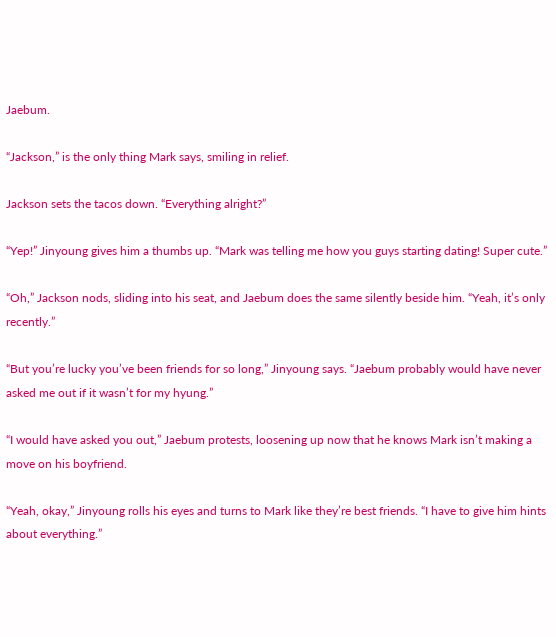Jaebum.

“Jackson,” is the only thing Mark says, smiling in relief.

Jackson sets the tacos down. “Everything alright?”

“Yep!” Jinyoung gives him a thumbs up. “Mark was telling me how you guys starting dating! Super cute.”

“Oh,” Jackson nods, sliding into his seat, and Jaebum does the same silently beside him. “Yeah, it’s only recently.”

“But you’re lucky you’ve been friends for so long,” Jinyoung says. “Jaebum probably would have never asked me out if it wasn’t for my hyung.”

“I would have asked you out,” Jaebum protests, loosening up now that he knows Mark isn’t making a move on his boyfriend.

“Yeah, okay,” Jinyoung rolls his eyes and turns to Mark like they’re best friends. “I have to give him hints about everything.”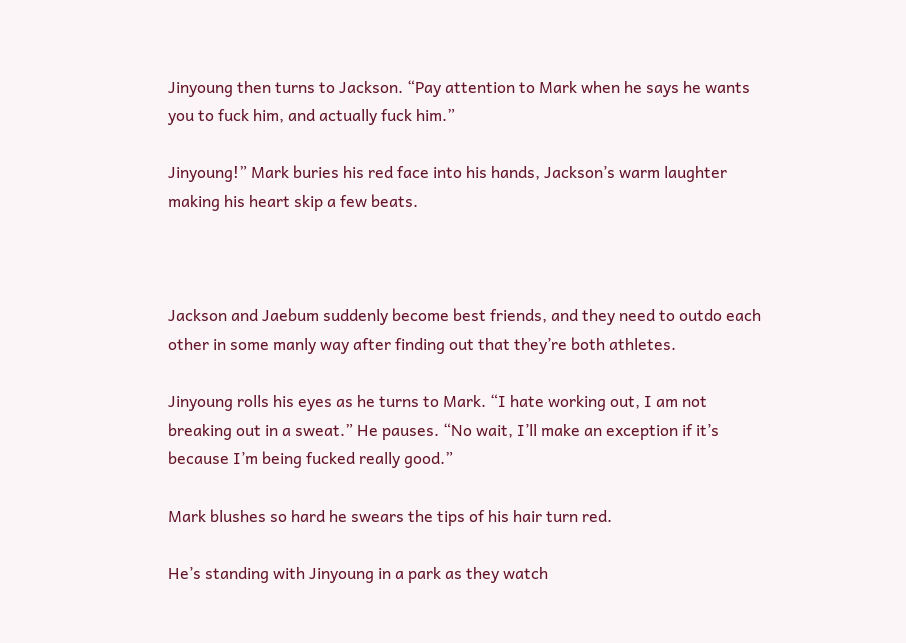Jinyoung then turns to Jackson. “Pay attention to Mark when he says he wants you to fuck him, and actually fuck him.”

Jinyoung!” Mark buries his red face into his hands, Jackson’s warm laughter making his heart skip a few beats.



Jackson and Jaebum suddenly become best friends, and they need to outdo each other in some manly way after finding out that they’re both athletes.

Jinyoung rolls his eyes as he turns to Mark. “I hate working out, I am not breaking out in a sweat.” He pauses. “No wait, I’ll make an exception if it’s because I’m being fucked really good.”

Mark blushes so hard he swears the tips of his hair turn red.

He’s standing with Jinyoung in a park as they watch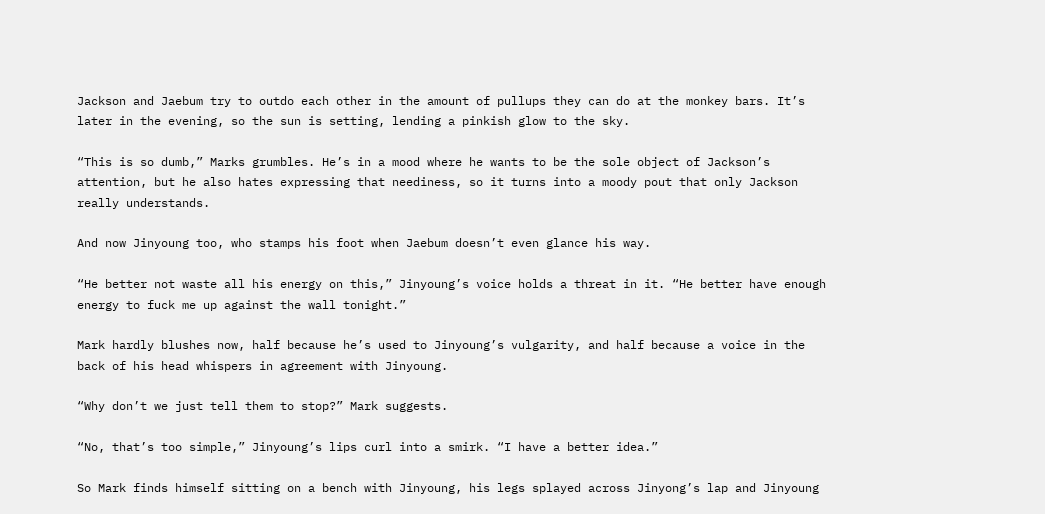Jackson and Jaebum try to outdo each other in the amount of pullups they can do at the monkey bars. It’s later in the evening, so the sun is setting, lending a pinkish glow to the sky.

“This is so dumb,” Marks grumbles. He’s in a mood where he wants to be the sole object of Jackson’s attention, but he also hates expressing that neediness, so it turns into a moody pout that only Jackson really understands.

And now Jinyoung too, who stamps his foot when Jaebum doesn’t even glance his way.

“He better not waste all his energy on this,” Jinyoung’s voice holds a threat in it. “He better have enough energy to fuck me up against the wall tonight.”

Mark hardly blushes now, half because he’s used to Jinyoung’s vulgarity, and half because a voice in the back of his head whispers in agreement with Jinyoung.

“Why don’t we just tell them to stop?” Mark suggests.

“No, that’s too simple,” Jinyoung’s lips curl into a smirk. “I have a better idea.”

So Mark finds himself sitting on a bench with Jinyoung, his legs splayed across Jinyong’s lap and Jinyoung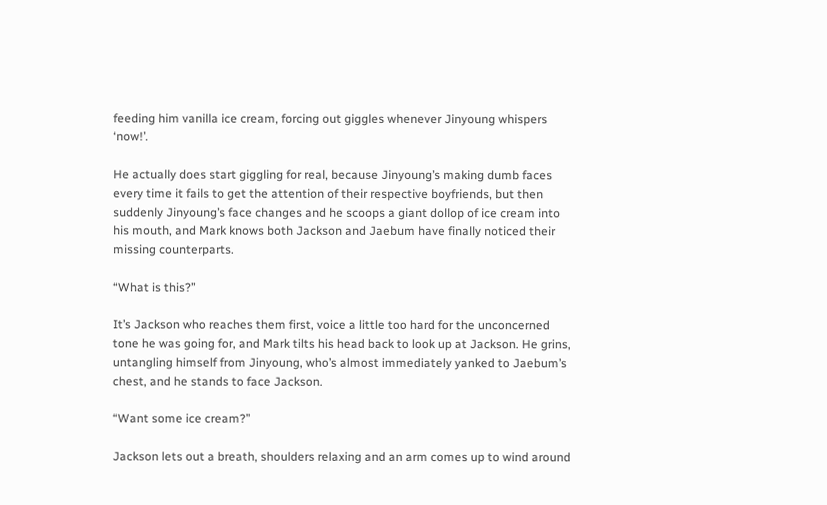feeding him vanilla ice cream, forcing out giggles whenever Jinyoung whispers ‘now!’.

He actually does start giggling for real, because Jinyoung’s making dumb faces every time it fails to get the attention of their respective boyfriends, but then suddenly Jinyoung’s face changes and he scoops a giant dollop of ice cream into his mouth, and Mark knows both Jackson and Jaebum have finally noticed their missing counterparts.

“What is this?”

It’s Jackson who reaches them first, voice a little too hard for the unconcerned tone he was going for, and Mark tilts his head back to look up at Jackson. He grins, untangling himself from Jinyoung, who’s almost immediately yanked to Jaebum’s chest, and he stands to face Jackson.

“Want some ice cream?”

Jackson lets out a breath, shoulders relaxing and an arm comes up to wind around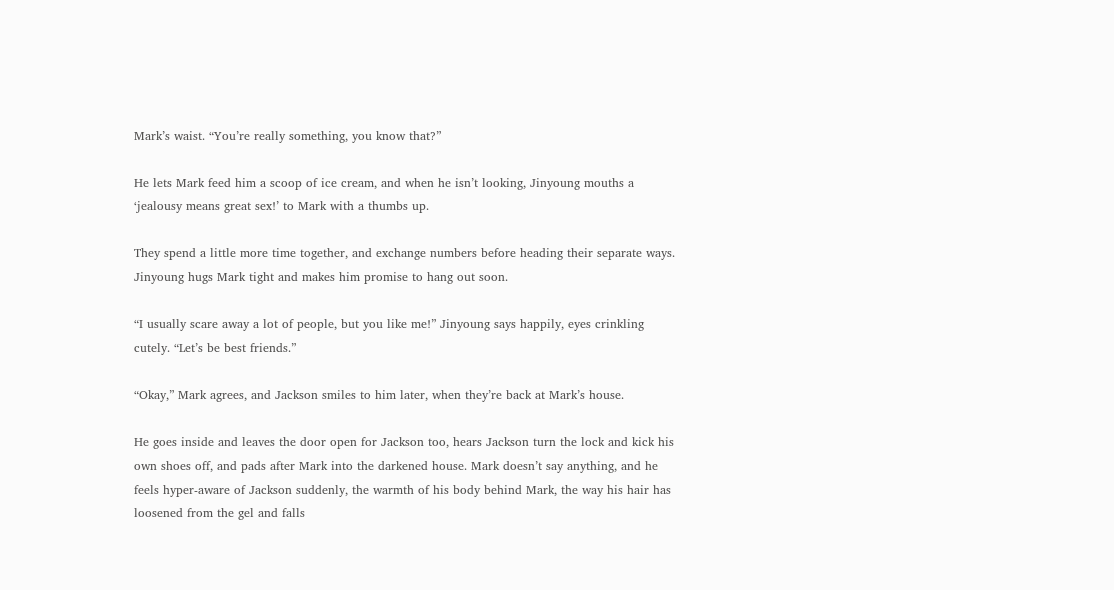Mark’s waist. “You’re really something, you know that?”

He lets Mark feed him a scoop of ice cream, and when he isn’t looking, Jinyoung mouths a ‘jealousy means great sex!’ to Mark with a thumbs up.

They spend a little more time together, and exchange numbers before heading their separate ways. Jinyoung hugs Mark tight and makes him promise to hang out soon.

“I usually scare away a lot of people, but you like me!” Jinyoung says happily, eyes crinkling cutely. “Let’s be best friends.”

“Okay,” Mark agrees, and Jackson smiles to him later, when they’re back at Mark’s house.

He goes inside and leaves the door open for Jackson too, hears Jackson turn the lock and kick his own shoes off, and pads after Mark into the darkened house. Mark doesn’t say anything, and he feels hyper-aware of Jackson suddenly, the warmth of his body behind Mark, the way his hair has loosened from the gel and falls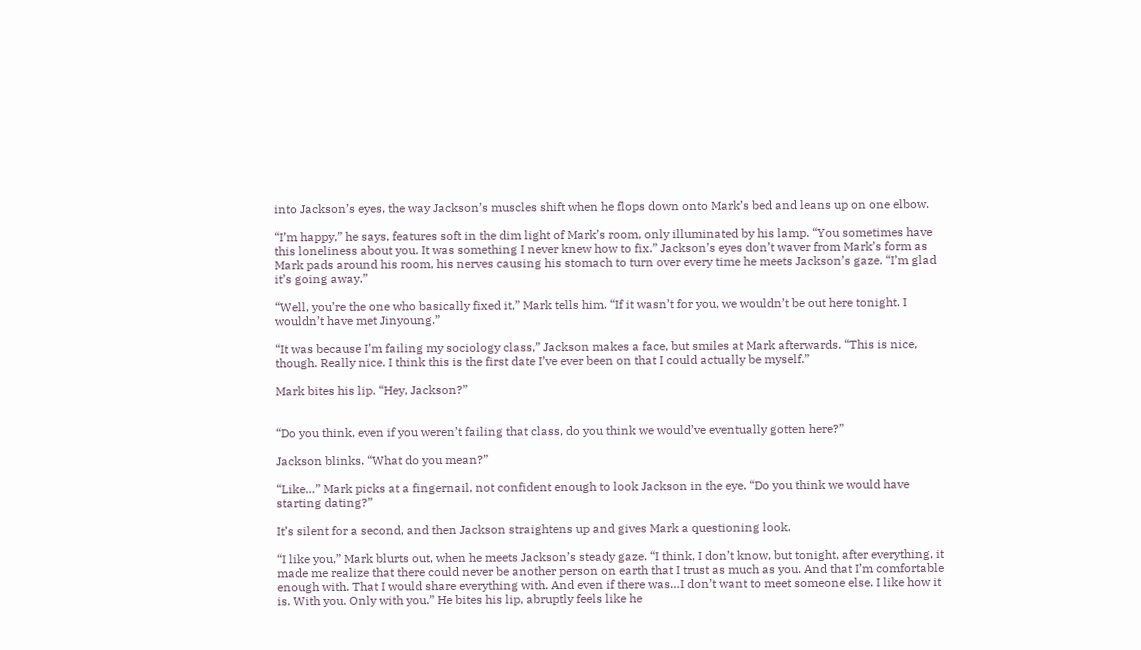into Jackson’s eyes, the way Jackson’s muscles shift when he flops down onto Mark’s bed and leans up on one elbow.

“I’m happy,” he says, features soft in the dim light of Mark’s room, only illuminated by his lamp. “You sometimes have this loneliness about you. It was something I never knew how to fix.” Jackson’s eyes don’t waver from Mark’s form as Mark pads around his room, his nerves causing his stomach to turn over every time he meets Jackson’s gaze. “I’m glad it’s going away.”

“Well, you’re the one who basically fixed it,” Mark tells him. “If it wasn’t for you, we wouldn’t be out here tonight. I wouldn’t have met Jinyoung.”

“It was because I’m failing my sociology class,” Jackson makes a face, but smiles at Mark afterwards. “This is nice, though. Really nice. I think this is the first date I’ve ever been on that I could actually be myself.”

Mark bites his lip. “Hey, Jackson?”


“Do you think, even if you weren’t failing that class, do you think we would’ve eventually gotten here?”

Jackson blinks. “What do you mean?”

“Like…” Mark picks at a fingernail, not confident enough to look Jackson in the eye. “Do you think we would have starting dating?”

It’s silent for a second, and then Jackson straightens up and gives Mark a questioning look.

“I like you,” Mark blurts out, when he meets Jackson’s steady gaze. “I think, I don’t know, but tonight, after everything, it made me realize that there could never be another person on earth that I trust as much as you. And that I’m comfortable enough with. That I would share everything with. And even if there was…I don’t want to meet someone else. I like how it is. With you. Only with you.” He bites his lip, abruptly feels like he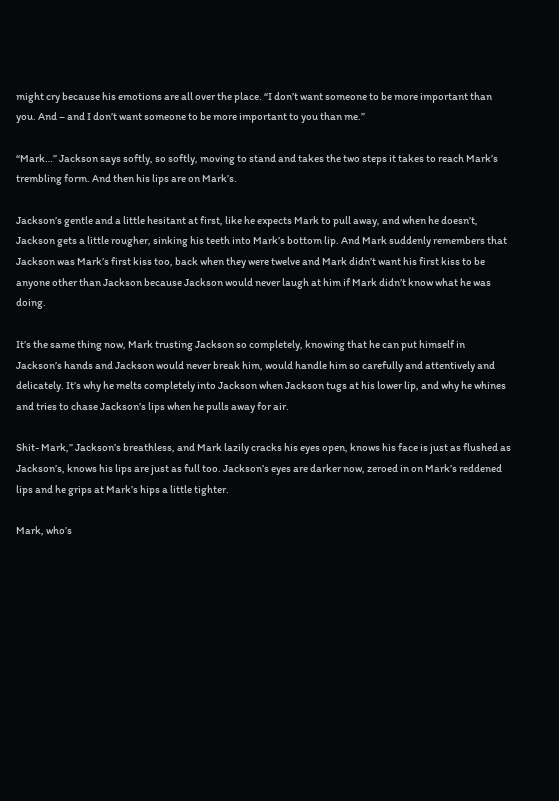might cry because his emotions are all over the place. “I don’t want someone to be more important than you. And – and I don’t want someone to be more important to you than me.”

“Mark…” Jackson says softly, so softly, moving to stand and takes the two steps it takes to reach Mark’s trembling form. And then his lips are on Mark’s.

Jackson’s gentle and a little hesitant at first, like he expects Mark to pull away, and when he doesn’t, Jackson gets a little rougher, sinking his teeth into Mark’s bottom lip. And Mark suddenly remembers that Jackson was Mark’s first kiss too, back when they were twelve and Mark didn’t want his first kiss to be anyone other than Jackson because Jackson would never laugh at him if Mark didn’t know what he was doing.

It’s the same thing now, Mark trusting Jackson so completely, knowing that he can put himself in Jackson’s hands and Jackson would never break him, would handle him so carefully and attentively and delicately. It’s why he melts completely into Jackson when Jackson tugs at his lower lip, and why he whines and tries to chase Jackson’s lips when he pulls away for air.

Shit- Mark,” Jackson’s breathless, and Mark lazily cracks his eyes open, knows his face is just as flushed as Jackson’s, knows his lips are just as full too. Jackson’s eyes are darker now, zeroed in on Mark’s reddened lips and he grips at Mark’s hips a little tighter.

Mark, who’s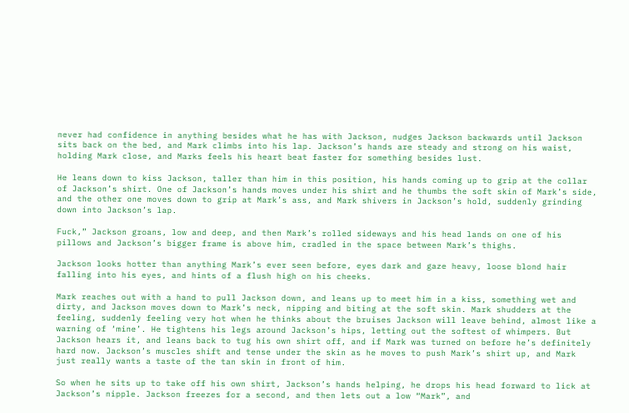never had confidence in anything besides what he has with Jackson, nudges Jackson backwards until Jackson sits back on the bed, and Mark climbs into his lap. Jackson’s hands are steady and strong on his waist, holding Mark close, and Marks feels his heart beat faster for something besides lust.

He leans down to kiss Jackson, taller than him in this position, his hands coming up to grip at the collar of Jackson’s shirt. One of Jackson’s hands moves under his shirt and he thumbs the soft skin of Mark’s side, and the other one moves down to grip at Mark’s ass, and Mark shivers in Jackson’s hold, suddenly grinding down into Jackson’s lap.

Fuck,” Jackson groans, low and deep, and then Mark’s rolled sideways and his head lands on one of his pillows and Jackson’s bigger frame is above him, cradled in the space between Mark’s thighs.

Jackson looks hotter than anything Mark’s ever seen before, eyes dark and gaze heavy, loose blond hair falling into his eyes, and hints of a flush high on his cheeks.

Mark reaches out with a hand to pull Jackson down, and leans up to meet him in a kiss, something wet and dirty, and Jackson moves down to Mark’s neck, nipping and biting at the soft skin. Mark shudders at the feeling, suddenly feeling very hot when he thinks about the bruises Jackson will leave behind, almost like a warning of ‘mine’. He tightens his legs around Jackson’s hips, letting out the softest of whimpers. But Jackson hears it, and leans back to tug his own shirt off, and if Mark was turned on before he’s definitely hard now. Jackson’s muscles shift and tense under the skin as he moves to push Mark’s shirt up, and Mark just really wants a taste of the tan skin in front of him.

So when he sits up to take off his own shirt, Jackson’s hands helping, he drops his head forward to lick at Jackson’s nipple. Jackson freezes for a second, and then lets out a low “Mark”, and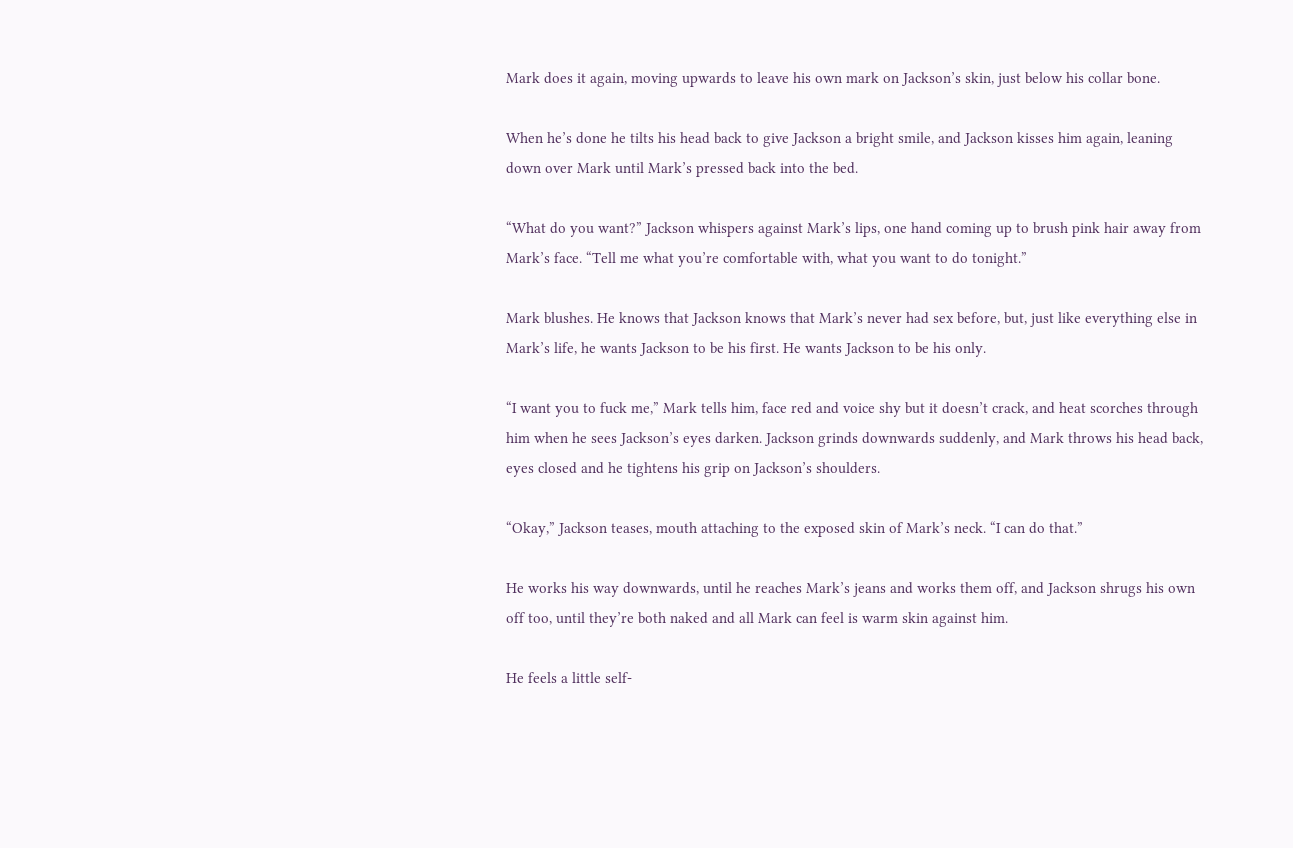Mark does it again, moving upwards to leave his own mark on Jackson’s skin, just below his collar bone.

When he’s done he tilts his head back to give Jackson a bright smile, and Jackson kisses him again, leaning down over Mark until Mark’s pressed back into the bed.

“What do you want?” Jackson whispers against Mark’s lips, one hand coming up to brush pink hair away from Mark’s face. “Tell me what you’re comfortable with, what you want to do tonight.”

Mark blushes. He knows that Jackson knows that Mark’s never had sex before, but, just like everything else in Mark’s life, he wants Jackson to be his first. He wants Jackson to be his only.

“I want you to fuck me,” Mark tells him, face red and voice shy but it doesn’t crack, and heat scorches through him when he sees Jackson’s eyes darken. Jackson grinds downwards suddenly, and Mark throws his head back, eyes closed and he tightens his grip on Jackson’s shoulders.

“Okay,” Jackson teases, mouth attaching to the exposed skin of Mark’s neck. “I can do that.”

He works his way downwards, until he reaches Mark’s jeans and works them off, and Jackson shrugs his own off too, until they’re both naked and all Mark can feel is warm skin against him.

He feels a little self-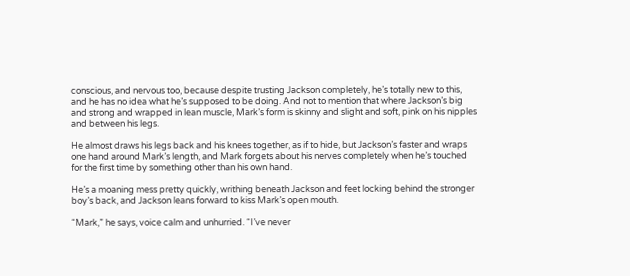conscious, and nervous too, because despite trusting Jackson completely, he’s totally new to this, and he has no idea what he’s supposed to be doing. And not to mention that where Jackson’s big and strong and wrapped in lean muscle, Mark’s form is skinny and slight and soft, pink on his nipples and between his legs.

He almost draws his legs back and his knees together, as if to hide, but Jackson’s faster and wraps one hand around Mark’s length, and Mark forgets about his nerves completely when he’s touched for the first time by something other than his own hand.

He’s a moaning mess pretty quickly, writhing beneath Jackson and feet locking behind the stronger boy’s back, and Jackson leans forward to kiss Mark’s open mouth.

“Mark,” he says, voice calm and unhurried. “I’ve never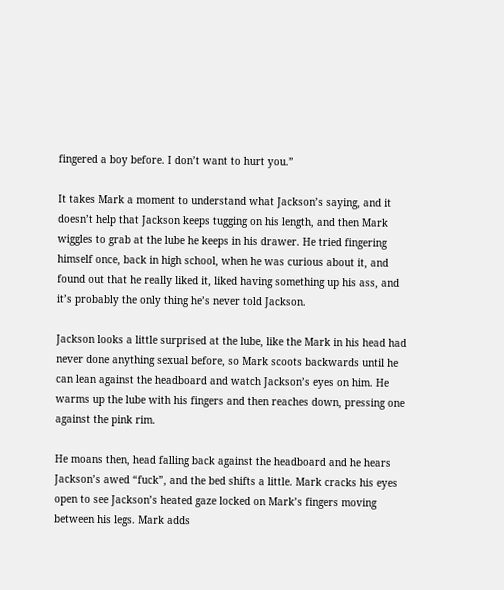fingered a boy before. I don’t want to hurt you.”

It takes Mark a moment to understand what Jackson’s saying, and it doesn’t help that Jackson keeps tugging on his length, and then Mark wiggles to grab at the lube he keeps in his drawer. He tried fingering himself once, back in high school, when he was curious about it, and found out that he really liked it, liked having something up his ass, and it’s probably the only thing he’s never told Jackson.

Jackson looks a little surprised at the lube, like the Mark in his head had never done anything sexual before, so Mark scoots backwards until he can lean against the headboard and watch Jackson’s eyes on him. He warms up the lube with his fingers and then reaches down, pressing one against the pink rim.

He moans then, head falling back against the headboard and he hears Jackson’s awed “fuck”, and the bed shifts a little. Mark cracks his eyes open to see Jackson’s heated gaze locked on Mark’s fingers moving between his legs. Mark adds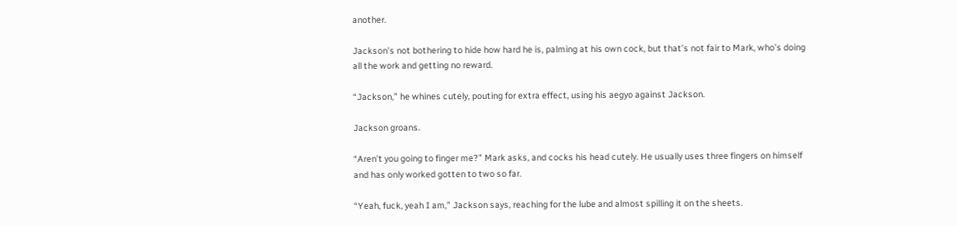another.

Jackson’s not bothering to hide how hard he is, palming at his own cock, but that’s not fair to Mark, who’s doing all the work and getting no reward.

“Jackson,” he whines cutely, pouting for extra effect, using his aegyo against Jackson.

Jackson groans.

“Aren’t you going to finger me?” Mark asks, and cocks his head cutely. He usually uses three fingers on himself and has only worked gotten to two so far.

“Yeah, fuck, yeah I am,” Jackson says, reaching for the lube and almost spilling it on the sheets.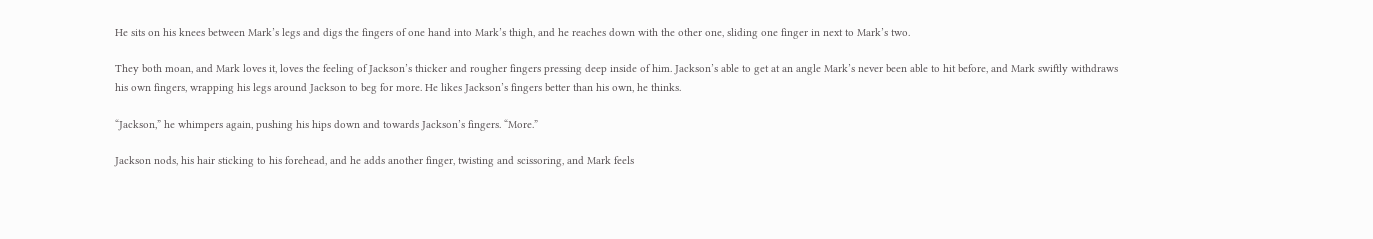He sits on his knees between Mark’s legs and digs the fingers of one hand into Mark’s thigh, and he reaches down with the other one, sliding one finger in next to Mark’s two.

They both moan, and Mark loves it, loves the feeling of Jackson’s thicker and rougher fingers pressing deep inside of him. Jackson’s able to get at an angle Mark’s never been able to hit before, and Mark swiftly withdraws his own fingers, wrapping his legs around Jackson to beg for more. He likes Jackson’s fingers better than his own, he thinks.

“Jackson,” he whimpers again, pushing his hips down and towards Jackson’s fingers. “More.”

Jackson nods, his hair sticking to his forehead, and he adds another finger, twisting and scissoring, and Mark feels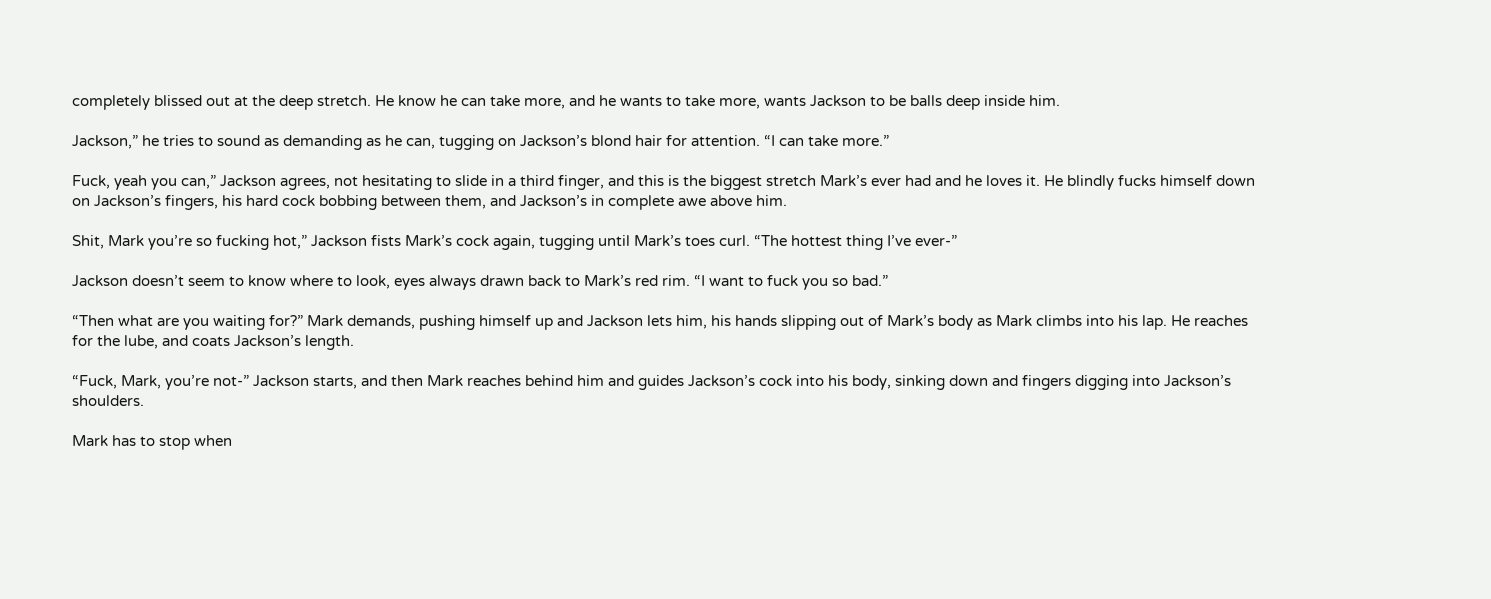completely blissed out at the deep stretch. He know he can take more, and he wants to take more, wants Jackson to be balls deep inside him.

Jackson,” he tries to sound as demanding as he can, tugging on Jackson’s blond hair for attention. “I can take more.”

Fuck, yeah you can,” Jackson agrees, not hesitating to slide in a third finger, and this is the biggest stretch Mark’s ever had and he loves it. He blindly fucks himself down on Jackson’s fingers, his hard cock bobbing between them, and Jackson’s in complete awe above him.

Shit, Mark you’re so fucking hot,” Jackson fists Mark’s cock again, tugging until Mark’s toes curl. “The hottest thing I’ve ever-”

Jackson doesn’t seem to know where to look, eyes always drawn back to Mark’s red rim. “I want to fuck you so bad.”

“Then what are you waiting for?” Mark demands, pushing himself up and Jackson lets him, his hands slipping out of Mark’s body as Mark climbs into his lap. He reaches for the lube, and coats Jackson’s length.

“Fuck, Mark, you’re not-” Jackson starts, and then Mark reaches behind him and guides Jackson’s cock into his body, sinking down and fingers digging into Jackson’s shoulders.

Mark has to stop when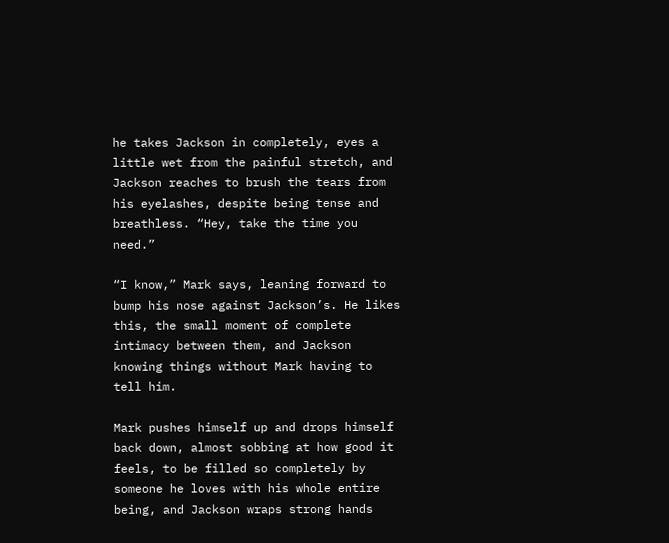he takes Jackson in completely, eyes a little wet from the painful stretch, and Jackson reaches to brush the tears from his eyelashes, despite being tense and breathless. “Hey, take the time you need.”

“I know,” Mark says, leaning forward to bump his nose against Jackson’s. He likes this, the small moment of complete intimacy between them, and Jackson knowing things without Mark having to tell him.

Mark pushes himself up and drops himself back down, almost sobbing at how good it feels, to be filled so completely by someone he loves with his whole entire being, and Jackson wraps strong hands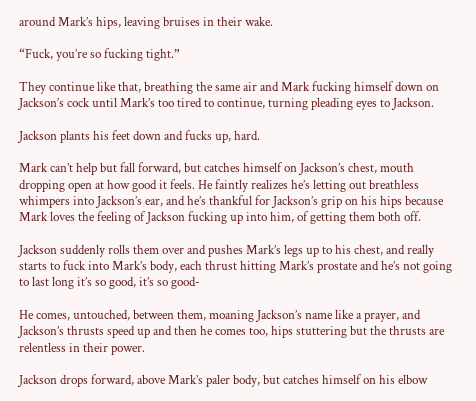around Mark’s hips, leaving bruises in their wake.

“Fuck, you’re so fucking tight.”

They continue like that, breathing the same air and Mark fucking himself down on Jackson’s cock until Mark’s too tired to continue, turning pleading eyes to Jackson.

Jackson plants his feet down and fucks up, hard.

Mark can’t help but fall forward, but catches himself on Jackson’s chest, mouth dropping open at how good it feels. He faintly realizes he’s letting out breathless whimpers into Jackson’s ear, and he’s thankful for Jackson’s grip on his hips because Mark loves the feeling of Jackson fucking up into him, of getting them both off.

Jackson suddenly rolls them over and pushes Mark’s legs up to his chest, and really starts to fuck into Mark’s body, each thrust hitting Mark’s prostate and he’s not going to last long it’s so good, it’s so good-

He comes, untouched, between them, moaning Jackson’s name like a prayer, and Jackson’s thrusts speed up and then he comes too, hips stuttering but the thrusts are relentless in their power.

Jackson drops forward, above Mark’s paler body, but catches himself on his elbow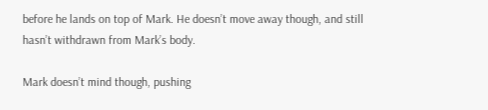before he lands on top of Mark. He doesn’t move away though, and still hasn’t withdrawn from Mark’s body.

Mark doesn’t mind though, pushing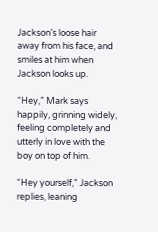Jackson’s loose hair away from his face, and smiles at him when Jackson looks up.

“Hey,” Mark says happily, grinning widely, feeling completely and utterly in love with the boy on top of him.

“Hey yourself,” Jackson replies, leaning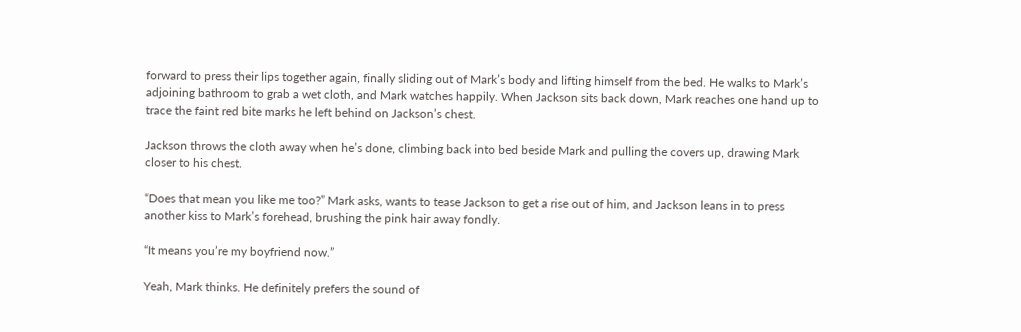forward to press their lips together again, finally sliding out of Mark’s body and lifting himself from the bed. He walks to Mark’s adjoining bathroom to grab a wet cloth, and Mark watches happily. When Jackson sits back down, Mark reaches one hand up to trace the faint red bite marks he left behind on Jackson’s chest.

Jackson throws the cloth away when he’s done, climbing back into bed beside Mark and pulling the covers up, drawing Mark closer to his chest.

“Does that mean you like me too?” Mark asks, wants to tease Jackson to get a rise out of him, and Jackson leans in to press another kiss to Mark’s forehead, brushing the pink hair away fondly.

“It means you’re my boyfriend now.”

Yeah, Mark thinks. He definitely prefers the sound of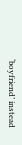‘boyfriend’ instead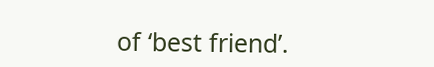of ‘best friend’.